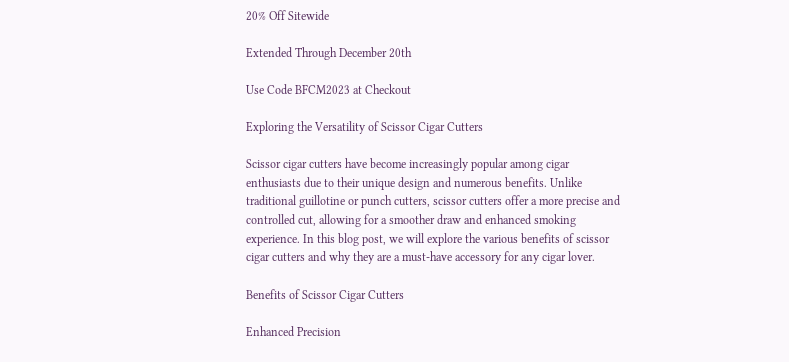20% Off Sitewide

Extended Through December 20th

Use Code BFCM2023 at Checkout

Exploring the Versatility of Scissor Cigar Cutters

Scissor cigar cutters have become increasingly popular among cigar enthusiasts due to their unique design and numerous benefits. Unlike traditional guillotine or punch cutters, scissor cutters offer a more precise and controlled cut, allowing for a smoother draw and enhanced smoking experience. In this blog post, we will explore the various benefits of scissor cigar cutters and why they are a must-have accessory for any cigar lover.

Benefits of Scissor Cigar Cutters

Enhanced Precision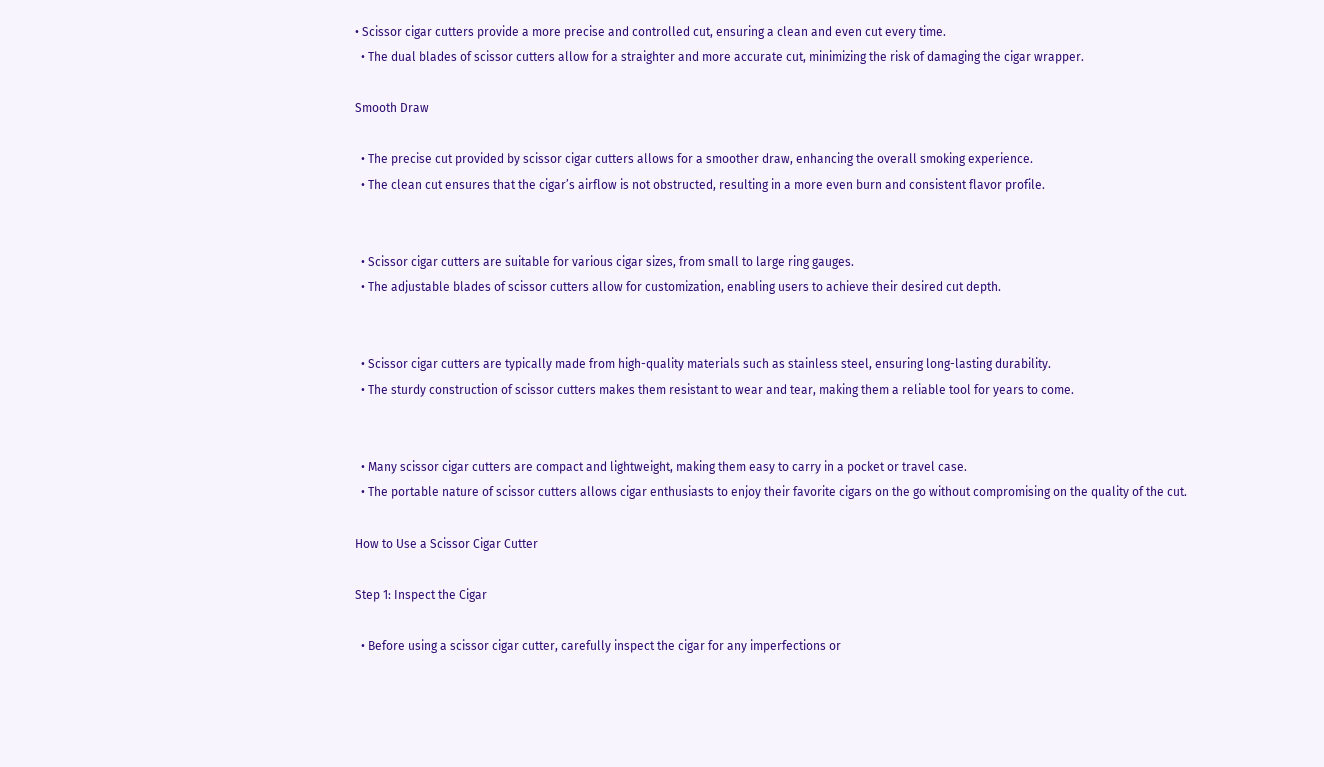• Scissor cigar cutters provide a more precise and controlled cut, ensuring a clean and even cut every time.
  • The dual blades of scissor cutters allow for a straighter and more accurate cut, minimizing the risk of damaging the cigar wrapper.

Smooth Draw

  • The precise cut provided by scissor cigar cutters allows for a smoother draw, enhancing the overall smoking experience.
  • The clean cut ensures that the cigar’s airflow is not obstructed, resulting in a more even burn and consistent flavor profile.


  • Scissor cigar cutters are suitable for various cigar sizes, from small to large ring gauges.
  • The adjustable blades of scissor cutters allow for customization, enabling users to achieve their desired cut depth.


  • Scissor cigar cutters are typically made from high-quality materials such as stainless steel, ensuring long-lasting durability.
  • The sturdy construction of scissor cutters makes them resistant to wear and tear, making them a reliable tool for years to come.


  • Many scissor cigar cutters are compact and lightweight, making them easy to carry in a pocket or travel case.
  • The portable nature of scissor cutters allows cigar enthusiasts to enjoy their favorite cigars on the go without compromising on the quality of the cut.

How to Use a Scissor Cigar Cutter

Step 1: Inspect the Cigar

  • Before using a scissor cigar cutter, carefully inspect the cigar for any imperfections or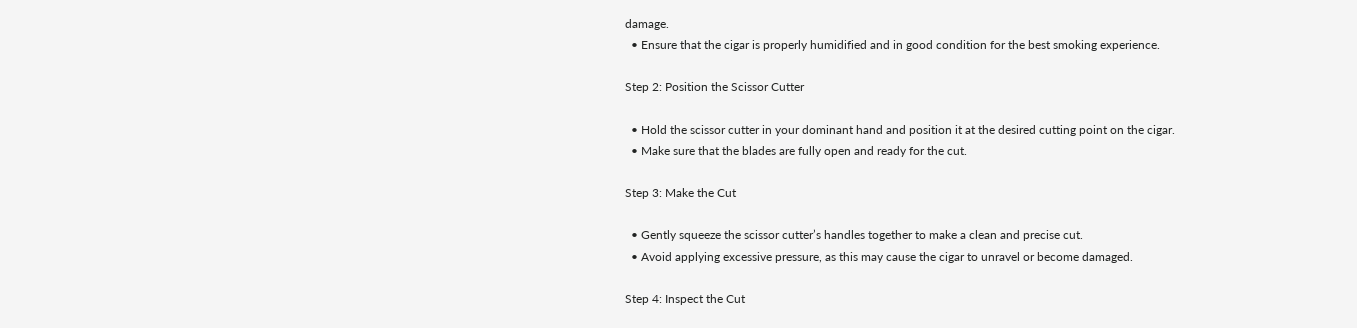damage.
  • Ensure that the cigar is properly humidified and in good condition for the best smoking experience.

Step 2: Position the Scissor Cutter

  • Hold the scissor cutter in your dominant hand and position it at the desired cutting point on the cigar.
  • Make sure that the blades are fully open and ready for the cut.

Step 3: Make the Cut

  • Gently squeeze the scissor cutter’s handles together to make a clean and precise cut.
  • Avoid applying excessive pressure, as this may cause the cigar to unravel or become damaged.

Step 4: Inspect the Cut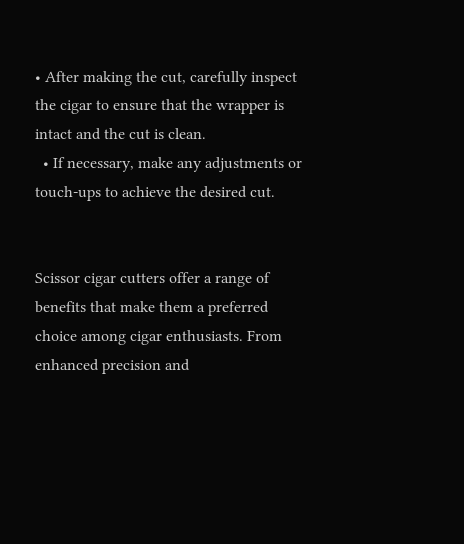• After making the cut, carefully inspect the cigar to ensure that the wrapper is intact and the cut is clean.
  • If necessary, make any adjustments or touch-ups to achieve the desired cut.


Scissor cigar cutters offer a range of benefits that make them a preferred choice among cigar enthusiasts. From enhanced precision and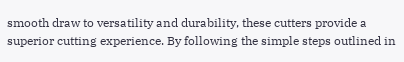smooth draw to versatility and durability, these cutters provide a superior cutting experience. By following the simple steps outlined in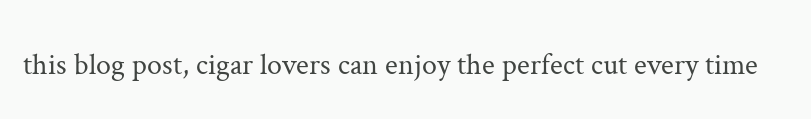this blog post, cigar lovers can enjoy the perfect cut every time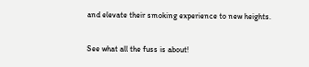and elevate their smoking experience to new heights.

See what all the fuss is about!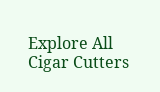Explore All Cigar Cutters